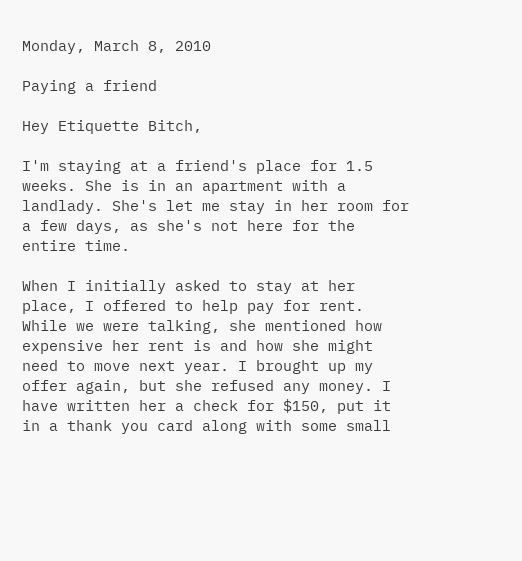Monday, March 8, 2010

Paying a friend

Hey Etiquette Bitch,

I'm staying at a friend's place for 1.5 weeks. She is in an apartment with a landlady. She's let me stay in her room for a few days, as she's not here for the entire time.

When I initially asked to stay at her place, I offered to help pay for rent. While we were talking, she mentioned how expensive her rent is and how she might need to move next year. I brought up my offer again, but she refused any money. I have written her a check for $150, put it in a thank you card along with some small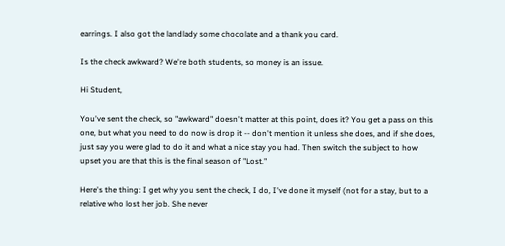earrings. I also got the landlady some chocolate and a thank you card.

Is the check awkward? We're both students, so money is an issue.

Hi Student,

You've sent the check, so "awkward" doesn't matter at this point, does it? You get a pass on this one, but what you need to do now is drop it -- don't mention it unless she does, and if she does, just say you were glad to do it and what a nice stay you had. Then switch the subject to how upset you are that this is the final season of "Lost."

Here's the thing: I get why you sent the check, I do, I've done it myself (not for a stay, but to a relative who lost her job. She never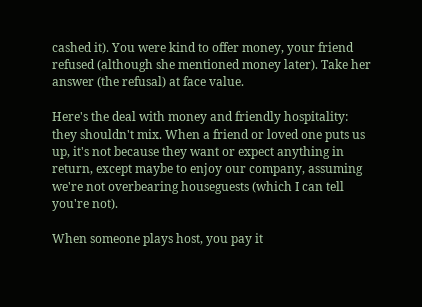cashed it). You were kind to offer money, your friend refused (although she mentioned money later). Take her answer (the refusal) at face value.

Here's the deal with money and friendly hospitality: they shouldn't mix. When a friend or loved one puts us up, it's not because they want or expect anything in return, except maybe to enjoy our company, assuming we're not overbearing houseguests (which I can tell you're not).

When someone plays host, you pay it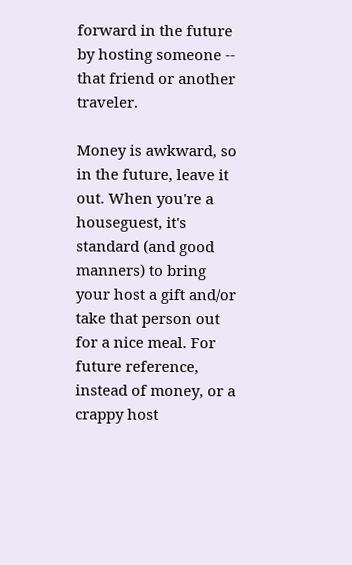forward in the future by hosting someone -- that friend or another traveler.

Money is awkward, so in the future, leave it out. When you're a houseguest, it's standard (and good manners) to bring your host a gift and/or take that person out for a nice meal. For future reference, instead of money, or a crappy host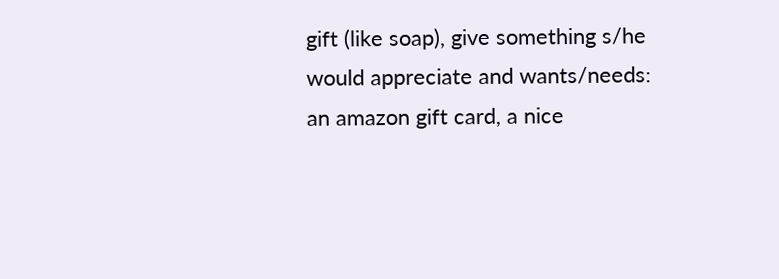gift (like soap), give something s/he would appreciate and wants/needs: an amazon gift card, a nice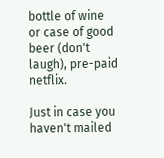bottle of wine or case of good beer (don't laugh), pre-paid netflix.

Just in case you haven't mailed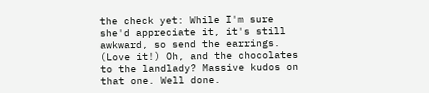the check yet: While I'm sure she'd appreciate it, it's still awkward, so send the earrings. (Love it!) Oh, and the chocolates to the landlady? Massive kudos on that one. Well done.